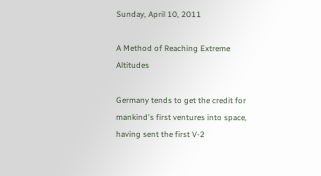Sunday, April 10, 2011

A Method of Reaching Extreme Altitudes

Germany tends to get the credit for mankind's first ventures into space, having sent the first V-2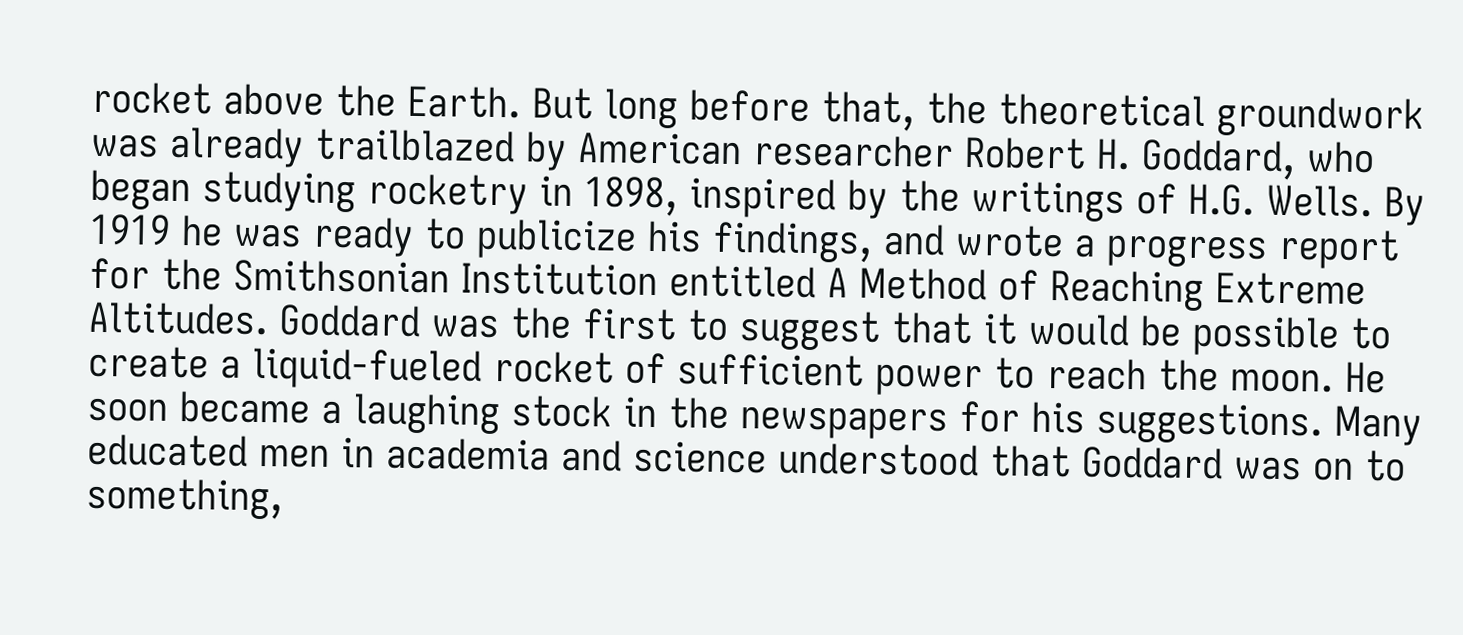rocket above the Earth. But long before that, the theoretical groundwork was already trailblazed by American researcher Robert H. Goddard, who began studying rocketry in 1898, inspired by the writings of H.G. Wells. By 1919 he was ready to publicize his findings, and wrote a progress report for the Smithsonian Institution entitled A Method of Reaching Extreme Altitudes. Goddard was the first to suggest that it would be possible to create a liquid-fueled rocket of sufficient power to reach the moon. He soon became a laughing stock in the newspapers for his suggestions. Many educated men in academia and science understood that Goddard was on to something,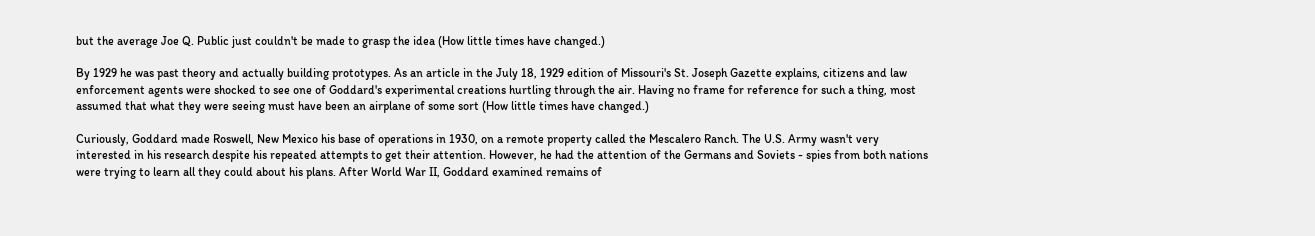but the average Joe Q. Public just couldn't be made to grasp the idea (How little times have changed.)

By 1929 he was past theory and actually building prototypes. As an article in the July 18, 1929 edition of Missouri's St. Joseph Gazette explains, citizens and law enforcement agents were shocked to see one of Goddard's experimental creations hurtling through the air. Having no frame for reference for such a thing, most assumed that what they were seeing must have been an airplane of some sort (How little times have changed.)

Curiously, Goddard made Roswell, New Mexico his base of operations in 1930, on a remote property called the Mescalero Ranch. The U.S. Army wasn't very interested in his research despite his repeated attempts to get their attention. However, he had the attention of the Germans and Soviets - spies from both nations were trying to learn all they could about his plans. After World War II, Goddard examined remains of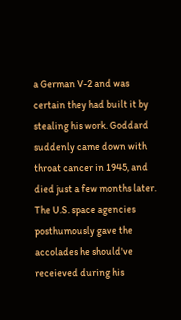a German V-2 and was certain they had built it by stealing his work. Goddard suddenly came down with throat cancer in 1945, and died just a few months later. The U.S. space agencies posthumously gave the accolades he should've receieved during his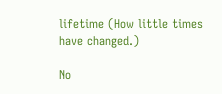lifetime (How little times have changed.)

No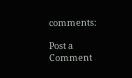comments:

Post a Comment